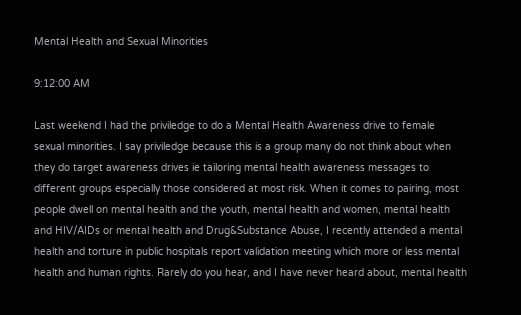Mental Health and Sexual Minorities

9:12:00 AM

Last weekend I had the priviledge to do a Mental Health Awareness drive to female sexual minorities. I say priviledge because this is a group many do not think about when they do target awareness drives ie tailoring mental health awareness messages to different groups especially those considered at most risk. When it comes to pairing, most people dwell on mental health and the youth, mental health and women, mental health and HIV/AIDs or mental health and Drug&Substance Abuse, I recently attended a mental health and torture in public hospitals report validation meeting which more or less mental health and human rights. Rarely do you hear, and I have never heard about, mental health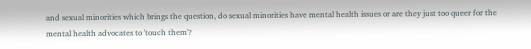and sexual minorities which brings the question, do sexual minorities have mental health issues or are they just too queer for the mental health advocates to 'touch them'?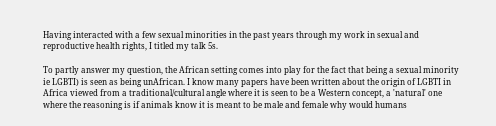Having interacted with a few sexual minorities in the past years through my work in sexual and reproductive health rights, I titled my talk 5s.

To partly answer my question, the African setting comes into play for the fact that being a sexual minority ie LGBTI) is seen as being unAfrican. I know many papers have been written about the origin of LGBTI in Africa viewed from a traditional/cultural angle where it is seen to be a Western concept, a 'natural' one where the reasoning is if animals know it is meant to be male and female why would humans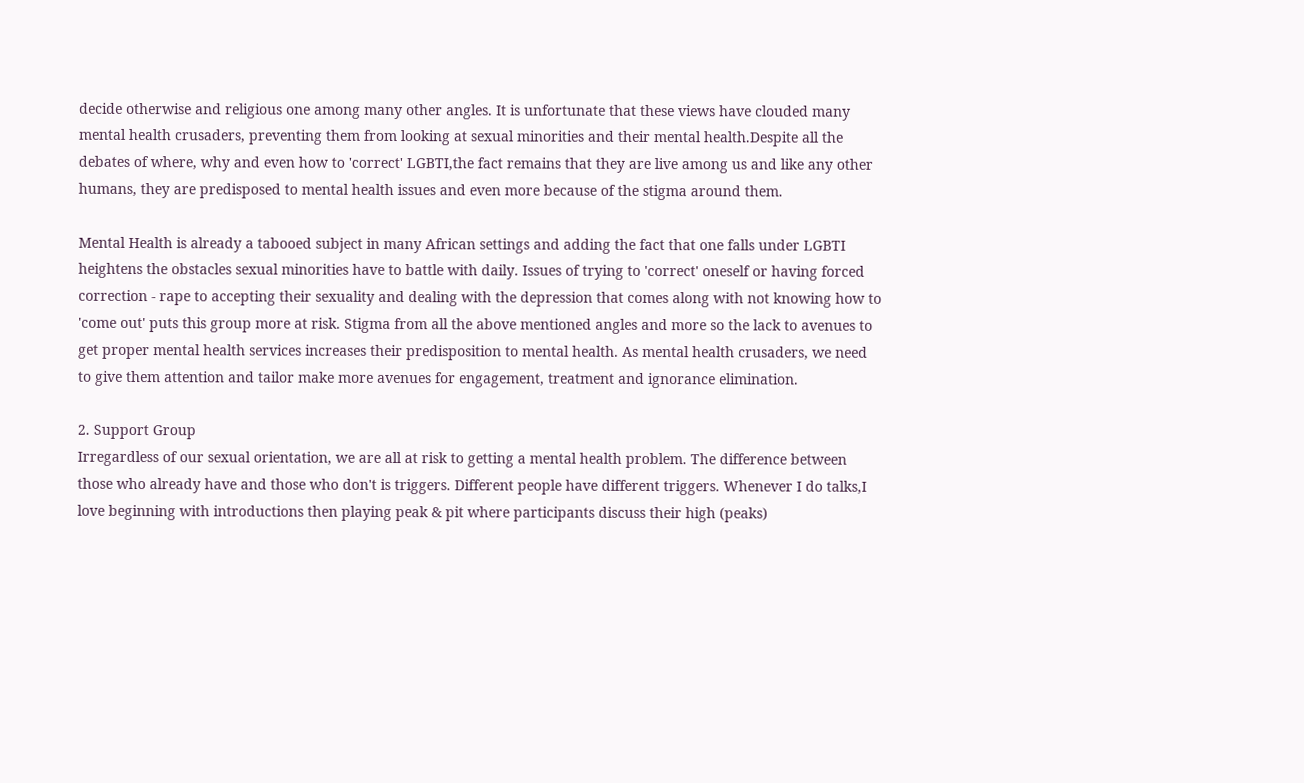decide otherwise and religious one among many other angles. It is unfortunate that these views have clouded many mental health crusaders, preventing them from looking at sexual minorities and their mental health.Despite all the debates of where, why and even how to 'correct' LGBTI,the fact remains that they are live among us and like any other humans, they are predisposed to mental health issues and even more because of the stigma around them.

Mental Health is already a tabooed subject in many African settings and adding the fact that one falls under LGBTI heightens the obstacles sexual minorities have to battle with daily. Issues of trying to 'correct' oneself or having forced correction - rape to accepting their sexuality and dealing with the depression that comes along with not knowing how to 'come out' puts this group more at risk. Stigma from all the above mentioned angles and more so the lack to avenues to get proper mental health services increases their predisposition to mental health. As mental health crusaders, we need to give them attention and tailor make more avenues for engagement, treatment and ignorance elimination.

2. Support Group
Irregardless of our sexual orientation, we are all at risk to getting a mental health problem. The difference between those who already have and those who don't is triggers. Different people have different triggers. Whenever I do talks,I love beginning with introductions then playing peak & pit where participants discuss their high (peaks)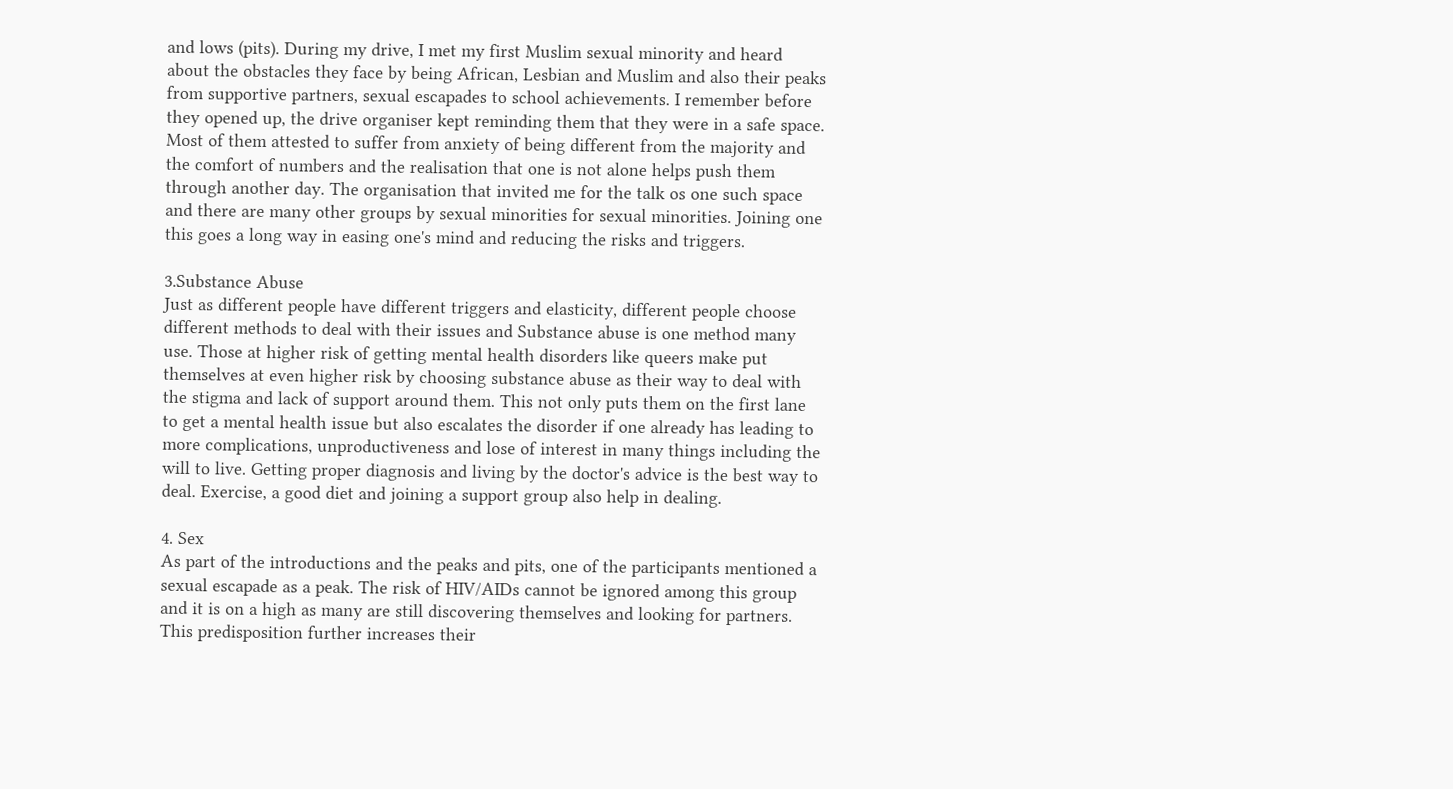and lows (pits). During my drive, I met my first Muslim sexual minority and heard about the obstacles they face by being African, Lesbian and Muslim and also their peaks from supportive partners, sexual escapades to school achievements. I remember before they opened up, the drive organiser kept reminding them that they were in a safe space. Most of them attested to suffer from anxiety of being different from the majority and the comfort of numbers and the realisation that one is not alone helps push them through another day. The organisation that invited me for the talk os one such space and there are many other groups by sexual minorities for sexual minorities. Joining one this goes a long way in easing one's mind and reducing the risks and triggers.

3.Substance Abuse
Just as different people have different triggers and elasticity, different people choose different methods to deal with their issues and Substance abuse is one method many use. Those at higher risk of getting mental health disorders like queers make put themselves at even higher risk by choosing substance abuse as their way to deal with the stigma and lack of support around them. This not only puts them on the first lane to get a mental health issue but also escalates the disorder if one already has leading to more complications, unproductiveness and lose of interest in many things including the will to live. Getting proper diagnosis and living by the doctor's advice is the best way to deal. Exercise, a good diet and joining a support group also help in dealing.

4. Sex
As part of the introductions and the peaks and pits, one of the participants mentioned a sexual escapade as a peak. The risk of HIV/AIDs cannot be ignored among this group and it is on a high as many are still discovering themselves and looking for partners. This predisposition further increases their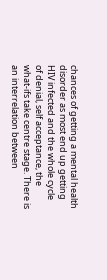chances of getting a mental health disorder as most end up getting HIV infected and the whole cycle of denial, self acceptance, the what-ifs take centre stage. There is an interrelation between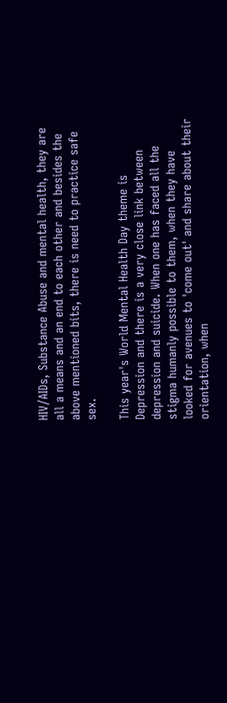HIV/AIDs, Substance Abuse and mental health, they are all a means and an end to each other and besides the above mentioned bits, there is need to practice safe sex.

This year's World Mental Health Day theme is Depression and there is a very close link between depression and suicide. When one has faced all the stigma humanly possible to them, when they have looked for avenues to 'come out' and share about their orientation, when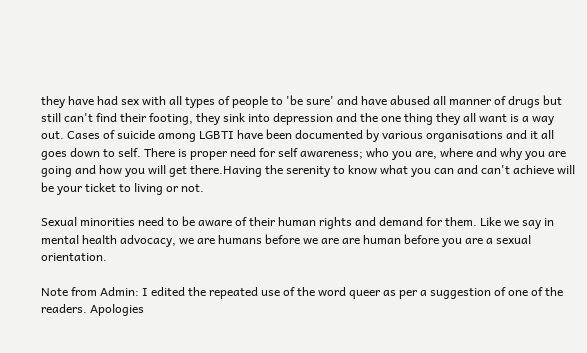they have had sex with all types of people to 'be sure' and have abused all manner of drugs but still can't find their footing, they sink into depression and the one thing they all want is a way out. Cases of suicide among LGBTI have been documented by various organisations and it all goes down to self. There is proper need for self awareness; who you are, where and why you are going and how you will get there.Having the serenity to know what you can and can't achieve will be your ticket to living or not.

Sexual minorities need to be aware of their human rights and demand for them. Like we say in mental health advocacy, we are humans before we are are human before you are a sexual orientation.

Note from Admin: I edited the repeated use of the word queer as per a suggestion of one of the readers. Apologies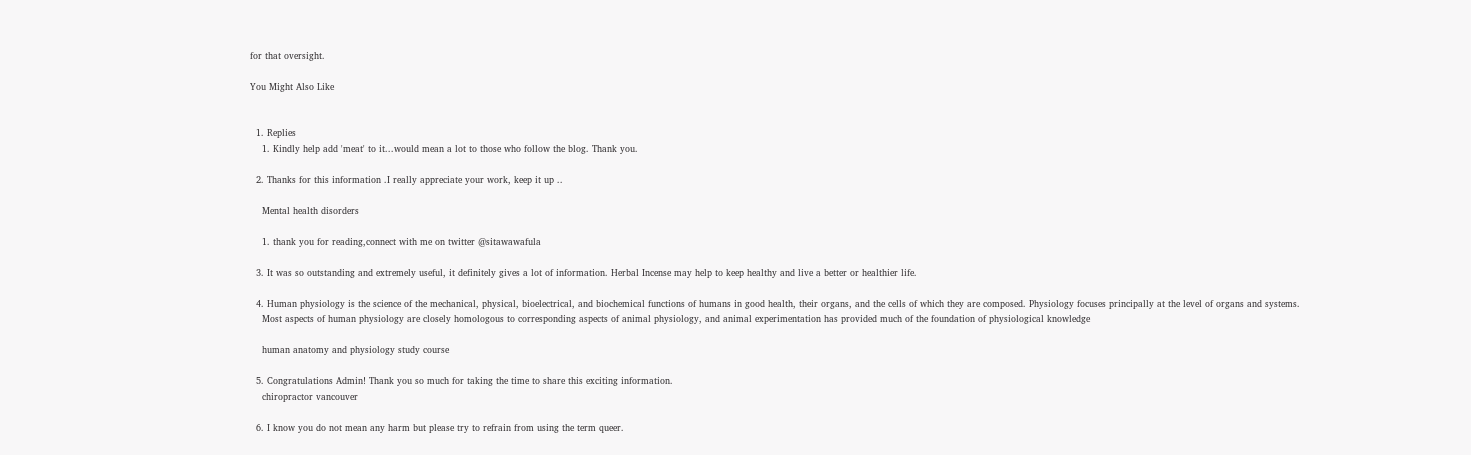for that oversight.

You Might Also Like


  1. Replies
    1. Kindly help add 'meat' to it...would mean a lot to those who follow the blog. Thank you.

  2. Thanks for this information .I really appreciate your work, keep it up ..

    Mental health disorders

    1. thank you for reading,connect with me on twitter @sitawawafula

  3. It was so outstanding and extremely useful, it definitely gives a lot of information. Herbal Incense may help to keep healthy and live a better or healthier life.

  4. Human physiology is the science of the mechanical, physical, bioelectrical, and biochemical functions of humans in good health, their organs, and the cells of which they are composed. Physiology focuses principally at the level of organs and systems.
    Most aspects of human physiology are closely homologous to corresponding aspects of animal physiology, and animal experimentation has provided much of the foundation of physiological knowledge

    human anatomy and physiology study course

  5. Congratulations Admin! Thank you so much for taking the time to share this exciting information.
    chiropractor vancouver

  6. I know you do not mean any harm but please try to refrain from using the term queer.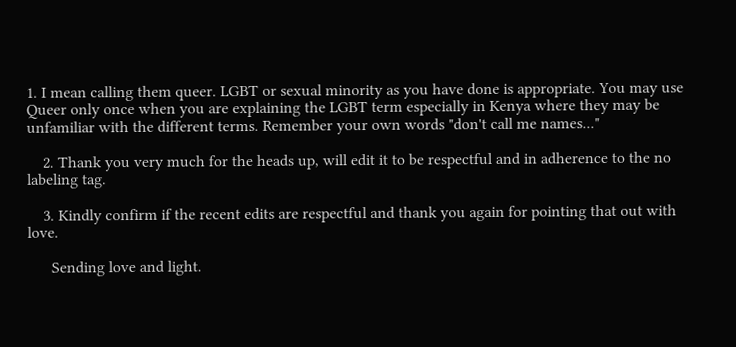1. I mean calling them queer. LGBT or sexual minority as you have done is appropriate. You may use Queer only once when you are explaining the LGBT term especially in Kenya where they may be unfamiliar with the different terms. Remember your own words "don't call me names..."

    2. Thank you very much for the heads up, will edit it to be respectful and in adherence to the no labeling tag.

    3. Kindly confirm if the recent edits are respectful and thank you again for pointing that out with love.

      Sending love and light.